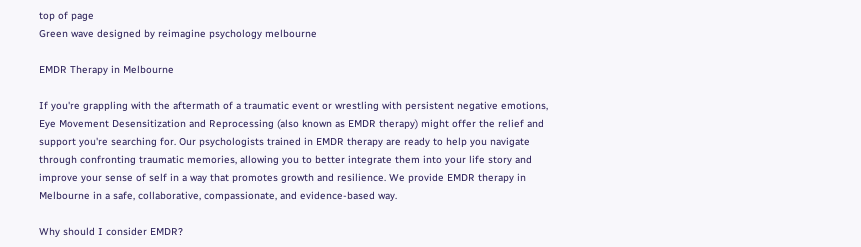top of page
Green wave designed by reimagine psychology melbourne

EMDR Therapy in Melbourne

If you're grappling with the aftermath of a traumatic event or wrestling with persistent negative emotions, Eye Movement Desensitization and Reprocessing (also known as EMDR therapy) might offer the relief and support you're searching for. Our psychologists trained in EMDR therapy are ready to help you navigate through confronting traumatic memories, allowing you to better integrate them into your life story and improve your sense of self in a way that promotes growth and resilience. We provide EMDR therapy in Melbourne in a safe, collaborative, compassionate, and evidence-based way.

Why should I consider EMDR?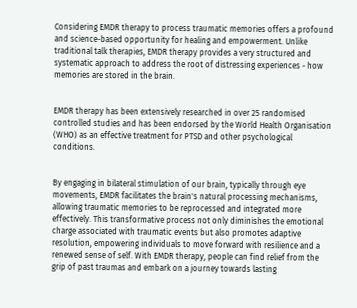Considering EMDR therapy to process traumatic memories offers a profound and science-based opportunity for healing and empowerment. Unlike traditional talk therapies, EMDR therapy provides a very structured and systematic approach to address the root of distressing experiences - how memories are stored in the brain.


EMDR therapy has been extensively researched in over 25 randomised controlled studies and has been endorsed by the World Health Organisation (WHO) as an effective treatment for PTSD and other psychological conditions.


By engaging in bilateral stimulation of our brain, typically through eye movements, EMDR facilitates the brain's natural processing mechanisms, allowing traumatic memories to be reprocessed and integrated more effectively. This transformative process not only diminishes the emotional charge associated with traumatic events but also promotes adaptive resolution, empowering individuals to move forward with resilience and a renewed sense of self. With EMDR therapy, people can find relief from the grip of past traumas and embark on a journey towards lasting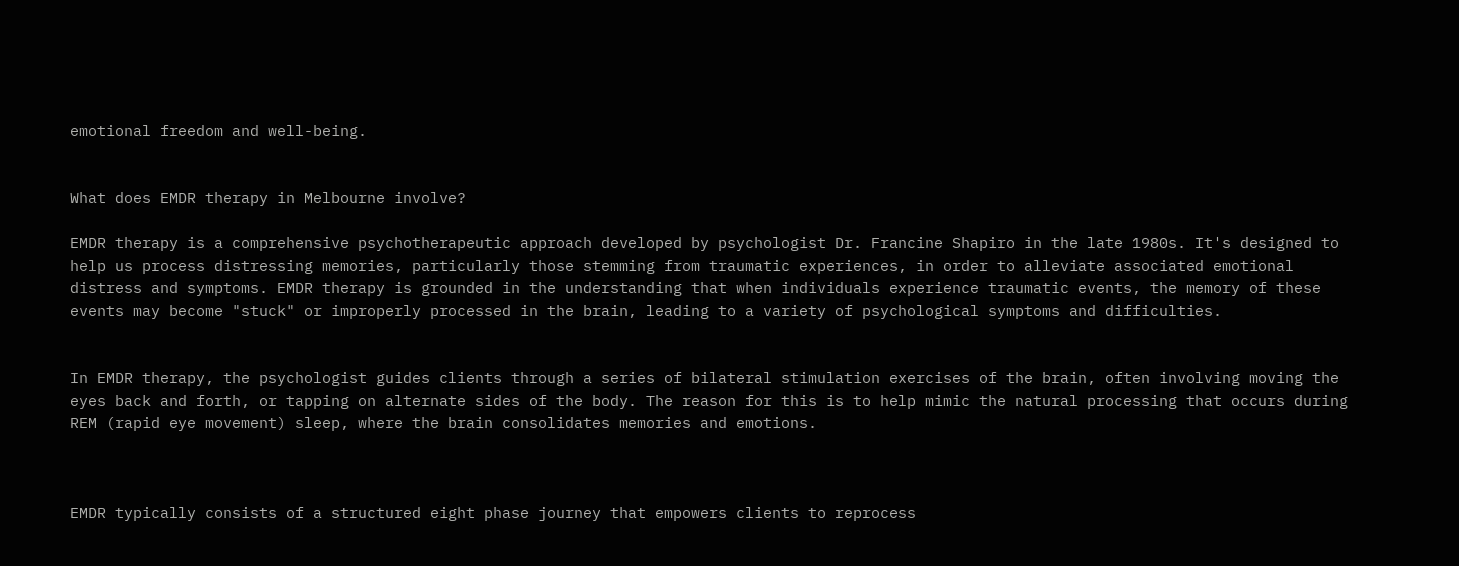emotional freedom and well-being.


What does EMDR therapy in Melbourne involve?

EMDR therapy is a comprehensive psychotherapeutic approach developed by psychologist Dr. Francine Shapiro in the late 1980s. It's designed to help us process distressing memories, particularly those stemming from traumatic experiences, in order to alleviate associated emotional distress and symptoms. EMDR therapy is grounded in the understanding that when individuals experience traumatic events, the memory of these events may become "stuck" or improperly processed in the brain, leading to a variety of psychological symptoms and difficulties.


In EMDR therapy, the psychologist guides clients through a series of bilateral stimulation exercises of the brain, often involving moving the eyes back and forth, or tapping on alternate sides of the body. The reason for this is to help mimic the natural processing that occurs during REM (rapid eye movement) sleep, where the brain consolidates memories and emotions.



EMDR typically consists of a structured eight phase journey that empowers clients to reprocess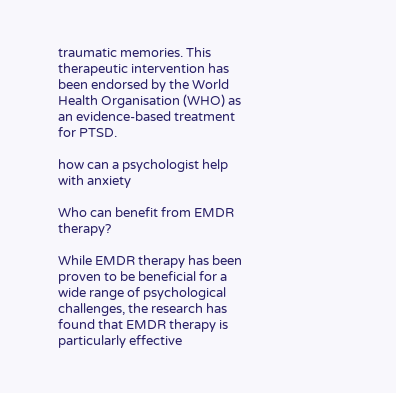traumatic memories. This therapeutic intervention has been endorsed by the World Health Organisation (WHO) as an evidence-based treatment for PTSD.

how can a psychologist help with anxiety

Who can benefit from EMDR therapy?

While EMDR therapy has been proven to be beneficial for a wide range of psychological challenges, the research has found that EMDR therapy is particularly effective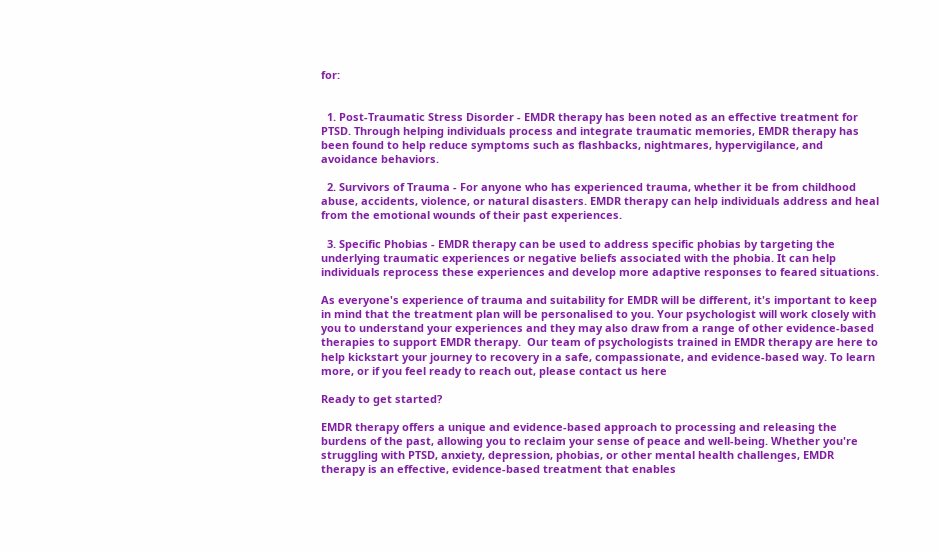for:


  1. Post-Traumatic Stress Disorder - EMDR therapy has been noted as an effective treatment for PTSD. Through helping individuals process and integrate traumatic memories, EMDR therapy has been found to help reduce symptoms such as flashbacks, nightmares, hypervigilance, and avoidance behaviors.

  2. Survivors of Trauma - For anyone who has experienced trauma, whether it be from childhood abuse, accidents, violence, or natural disasters. EMDR therapy can help individuals address and heal from the emotional wounds of their past experiences.

  3. Specific Phobias - EMDR therapy can be used to address specific phobias by targeting the underlying traumatic experiences or negative beliefs associated with the phobia. It can help individuals reprocess these experiences and develop more adaptive responses to feared situations.

As everyone's experience of trauma and suitability for EMDR will be different, it's important to keep in mind that the treatment plan will be personalised to you. Your psychologist will work closely with you to understand your experiences and they may also draw from a range of other evidence-based therapies to support EMDR therapy.  Our team of psychologists trained in EMDR therapy are here to help kickstart your journey to recovery in a safe, compassionate, and evidence-based way. To learn more, or if you feel ready to reach out, please contact us here

Ready to get started?

EMDR therapy offers a unique and evidence-based approach to processing and releasing the burdens of the past, allowing you to reclaim your sense of peace and well-being. Whether you're struggling with PTSD, anxiety, depression, phobias, or other mental health challenges, EMDR therapy is an effective, evidence-based treatment that enables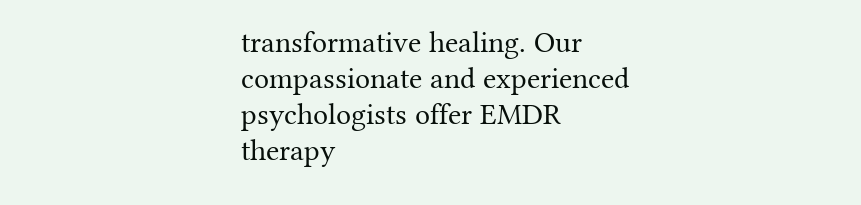transformative healing. Our compassionate and experienced psychologists offer EMDR therapy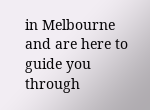in Melbourne and are here to guide you through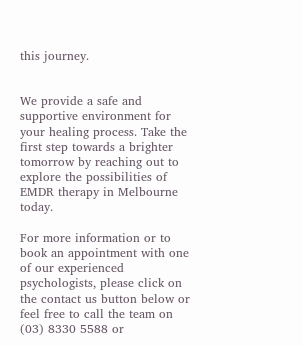this journey.


We provide a safe and supportive environment for your healing process. Take the first step towards a brighter tomorrow by reaching out to explore the possibilities of EMDR therapy in Melbourne today.

For more information or to book an appointment with one of our experienced psychologists, please click on the contact us button below or feel free to call the team on (03) 8330 5588 or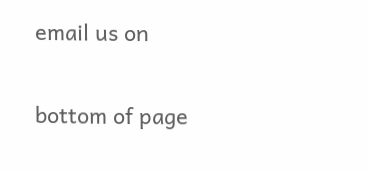email us on

bottom of page